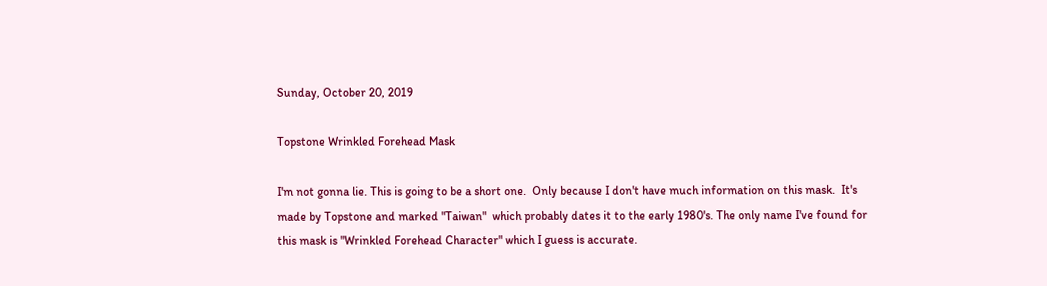Sunday, October 20, 2019

Topstone Wrinkled Forehead Mask

I'm not gonna lie. This is going to be a short one.  Only because I don't have much information on this mask.  It's made by Topstone and marked "Taiwan"  which probably dates it to the early 1980's. The only name I've found for this mask is "Wrinkled Forehead Character" which I guess is accurate.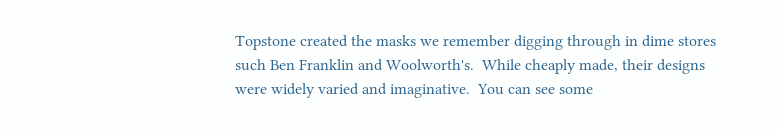Topstone created the masks we remember digging through in dime stores such Ben Franklin and Woolworth's.  While cheaply made, their designs were widely varied and imaginative.  You can see some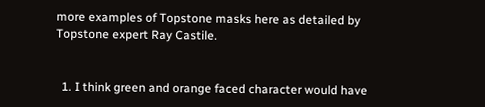more examples of Topstone masks here as detailed by Topstone expert Ray Castile.


  1. I think green and orange faced character would have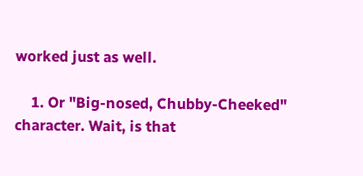worked just as well.

    1. Or "Big-nosed, Chubby-Cheeked" character. Wait, is that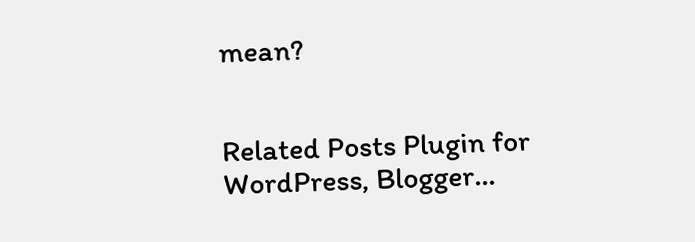mean?


Related Posts Plugin for WordPress, Blogger...